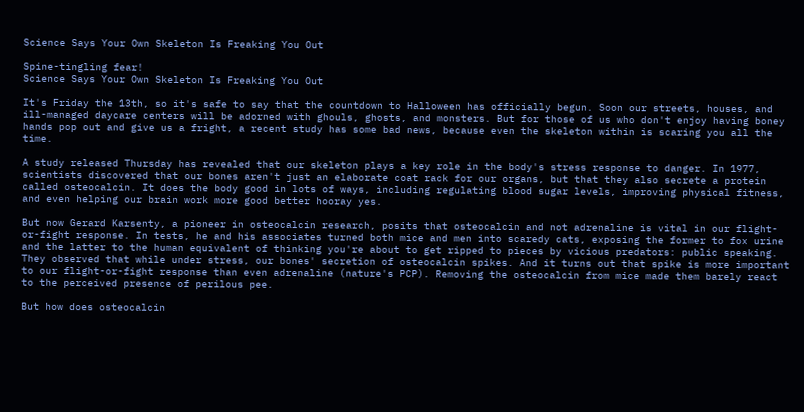Science Says Your Own Skeleton Is Freaking You Out

Spine-tingling fear!
Science Says Your Own Skeleton Is Freaking You Out

It's Friday the 13th, so it's safe to say that the countdown to Halloween has officially begun. Soon our streets, houses, and ill-managed daycare centers will be adorned with ghouls, ghosts, and monsters. But for those of us who don't enjoy having boney hands pop out and give us a fright, a recent study has some bad news, because even the skeleton within is scaring you all the time.

A study released Thursday has revealed that our skeleton plays a key role in the body's stress response to danger. In 1977, scientists discovered that our bones aren't just an elaborate coat rack for our organs, but that they also secrete a protein called osteocalcin. It does the body good in lots of ways, including regulating blood sugar levels, improving physical fitness, and even helping our brain work more good better hooray yes.

But now Gerard Karsenty, a pioneer in osteocalcin research, posits that osteocalcin and not adrenaline is vital in our flight-or-fight response. In tests, he and his associates turned both mice and men into scaredy cats, exposing the former to fox urine and the latter to the human equivalent of thinking you're about to get ripped to pieces by vicious predators: public speaking. They observed that while under stress, our bones' secretion of osteocalcin spikes. And it turns out that spike is more important to our flight-or-fight response than even adrenaline (nature's PCP). Removing the osteocalcin from mice made them barely react to the perceived presence of perilous pee.

But how does osteocalcin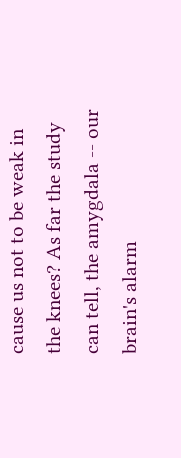cause us not to be weak in the knees? As far the study can tell, the amygdala -- our brain's alarm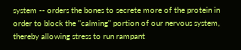system -- orders the bones to secrete more of the protein in order to block the "calming" portion of our nervous system, thereby allowing stress to run rampant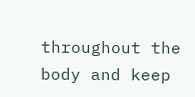throughout the body and keep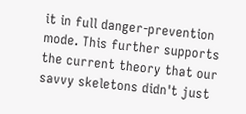it in full danger-prevention mode. This further supports the current theory that our savvy skeletons didn't just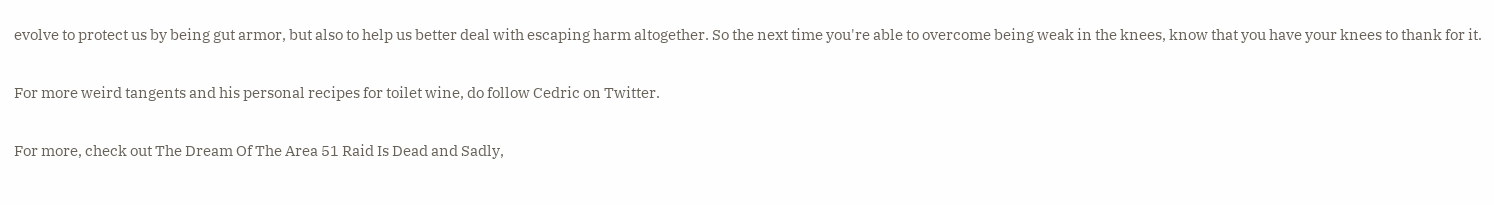evolve to protect us by being gut armor, but also to help us better deal with escaping harm altogether. So the next time you're able to overcome being weak in the knees, know that you have your knees to thank for it.

For more weird tangents and his personal recipes for toilet wine, do follow Cedric on Twitter.

For more, check out The Dream Of The Area 51 Raid Is Dead and Sadly,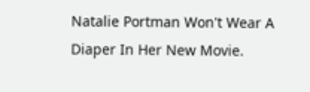Natalie Portman Won't Wear A Diaper In Her New Movie.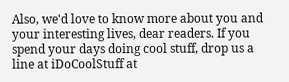Also, we'd love to know more about you and your interesting lives, dear readers. If you spend your days doing cool stuff, drop us a line at iDoCoolStuff at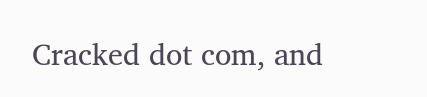Cracked dot com, and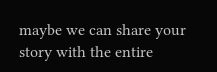maybe we can share your story with the entire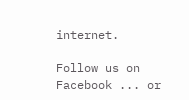internet.

Follow us on Facebook ... or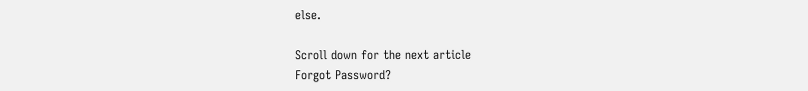else.

Scroll down for the next article
Forgot Password?